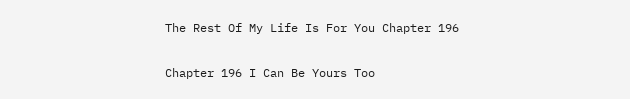The Rest Of My Life Is For You Chapter 196

Chapter 196 I Can Be Yours Too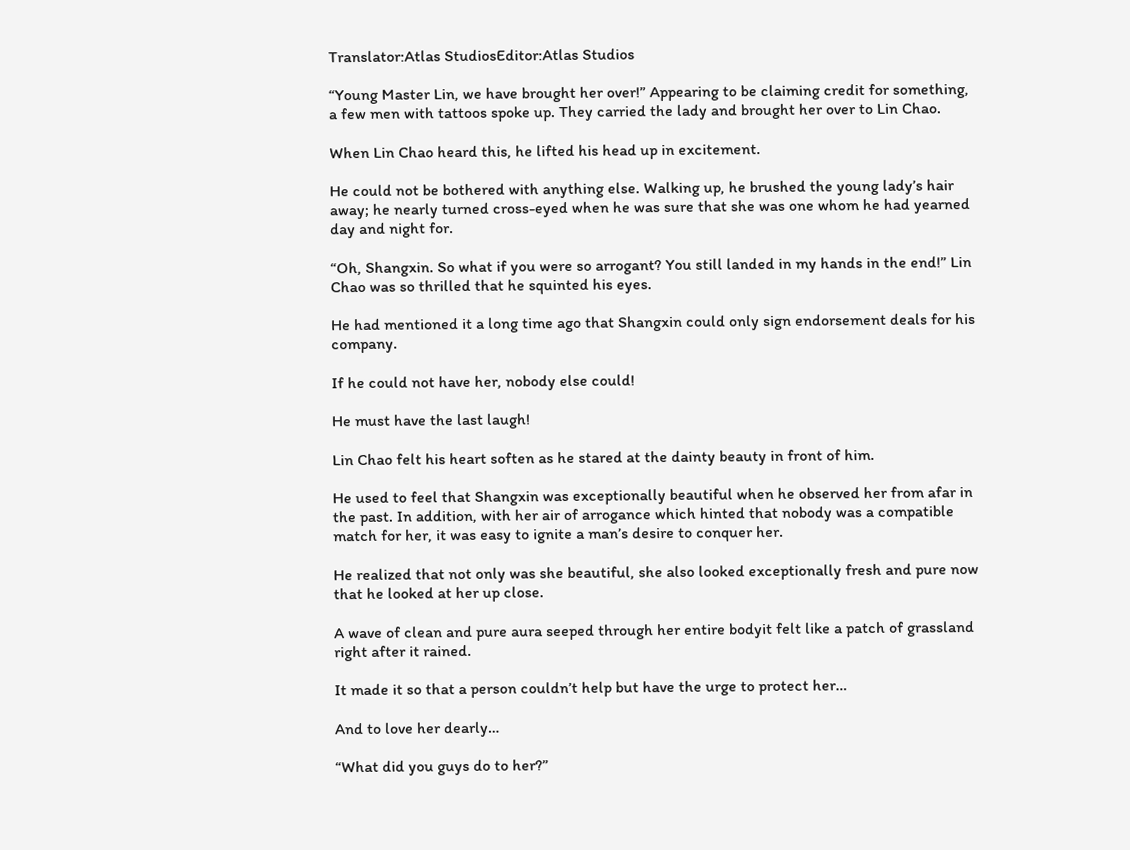Translator:Atlas StudiosEditor:Atlas Studios

“Young Master Lin, we have brought her over!” Appearing to be claiming credit for something, a few men with tattoos spoke up. They carried the lady and brought her over to Lin Chao.

When Lin Chao heard this, he lifted his head up in excitement.

He could not be bothered with anything else. Walking up, he brushed the young lady’s hair away; he nearly turned cross-eyed when he was sure that she was one whom he had yearned day and night for.

“Oh, Shangxin. So what if you were so arrogant? You still landed in my hands in the end!” Lin Chao was so thrilled that he squinted his eyes.

He had mentioned it a long time ago that Shangxin could only sign endorsement deals for his company.

If he could not have her, nobody else could!

He must have the last laugh!

Lin Chao felt his heart soften as he stared at the dainty beauty in front of him.

He used to feel that Shangxin was exceptionally beautiful when he observed her from afar in the past. In addition, with her air of arrogance which hinted that nobody was a compatible match for her, it was easy to ignite a man’s desire to conquer her.

He realized that not only was she beautiful, she also looked exceptionally fresh and pure now that he looked at her up close.

A wave of clean and pure aura seeped through her entire bodyit felt like a patch of grassland right after it rained.

It made it so that a person couldn’t help but have the urge to protect her…

And to love her dearly…

“What did you guys do to her?”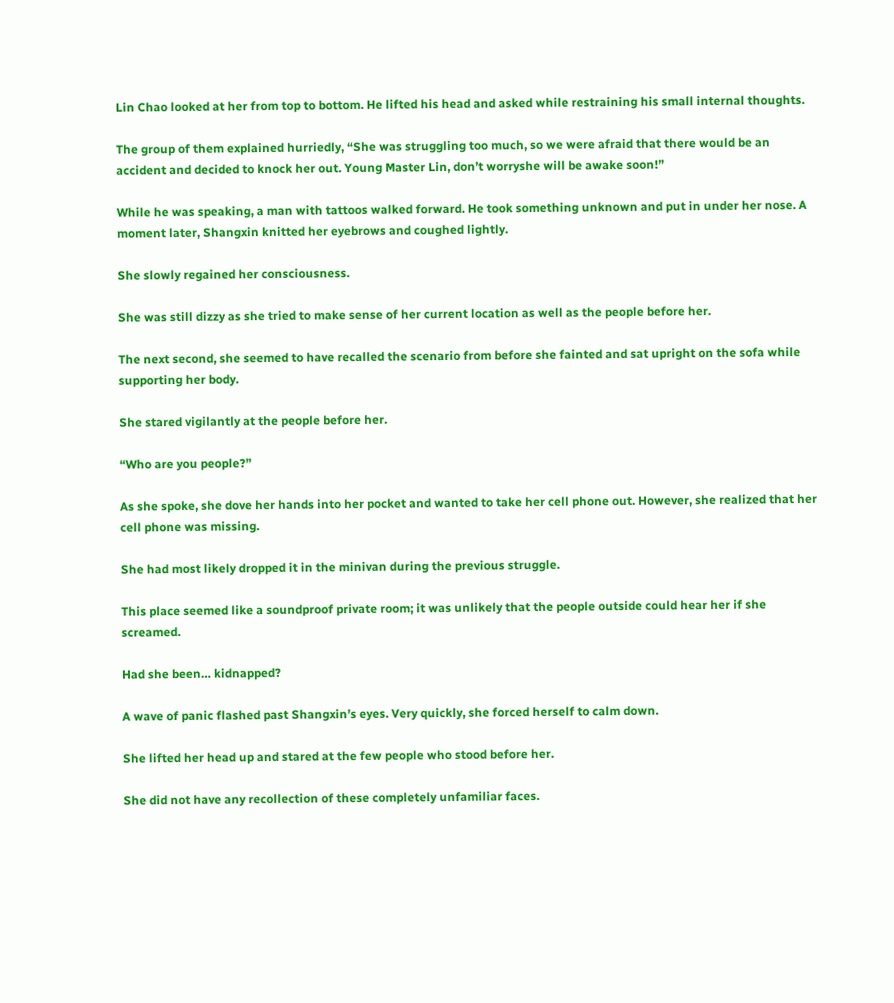Lin Chao looked at her from top to bottom. He lifted his head and asked while restraining his small internal thoughts.

The group of them explained hurriedly, “She was struggling too much, so we were afraid that there would be an accident and decided to knock her out. Young Master Lin, don’t worryshe will be awake soon!”

While he was speaking, a man with tattoos walked forward. He took something unknown and put in under her nose. A moment later, Shangxin knitted her eyebrows and coughed lightly.

She slowly regained her consciousness.

She was still dizzy as she tried to make sense of her current location as well as the people before her.

The next second, she seemed to have recalled the scenario from before she fainted and sat upright on the sofa while supporting her body.

She stared vigilantly at the people before her.

“Who are you people?”

As she spoke, she dove her hands into her pocket and wanted to take her cell phone out. However, she realized that her cell phone was missing.

She had most likely dropped it in the minivan during the previous struggle.

This place seemed like a soundproof private room; it was unlikely that the people outside could hear her if she screamed.

Had she been… kidnapped?

A wave of panic flashed past Shangxin’s eyes. Very quickly, she forced herself to calm down.

She lifted her head up and stared at the few people who stood before her.

She did not have any recollection of these completely unfamiliar faces.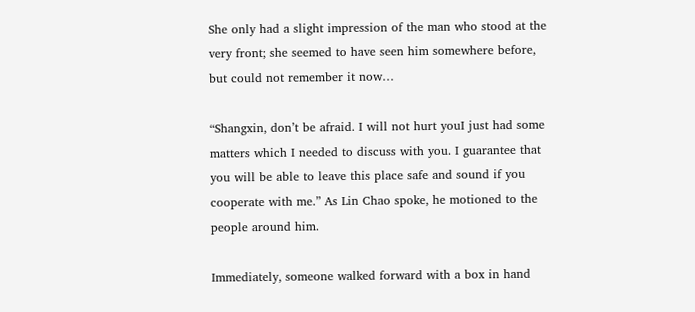She only had a slight impression of the man who stood at the very front; she seemed to have seen him somewhere before, but could not remember it now…

“Shangxin, don’t be afraid. I will not hurt youI just had some matters which I needed to discuss with you. I guarantee that you will be able to leave this place safe and sound if you cooperate with me.” As Lin Chao spoke, he motioned to the people around him.

Immediately, someone walked forward with a box in hand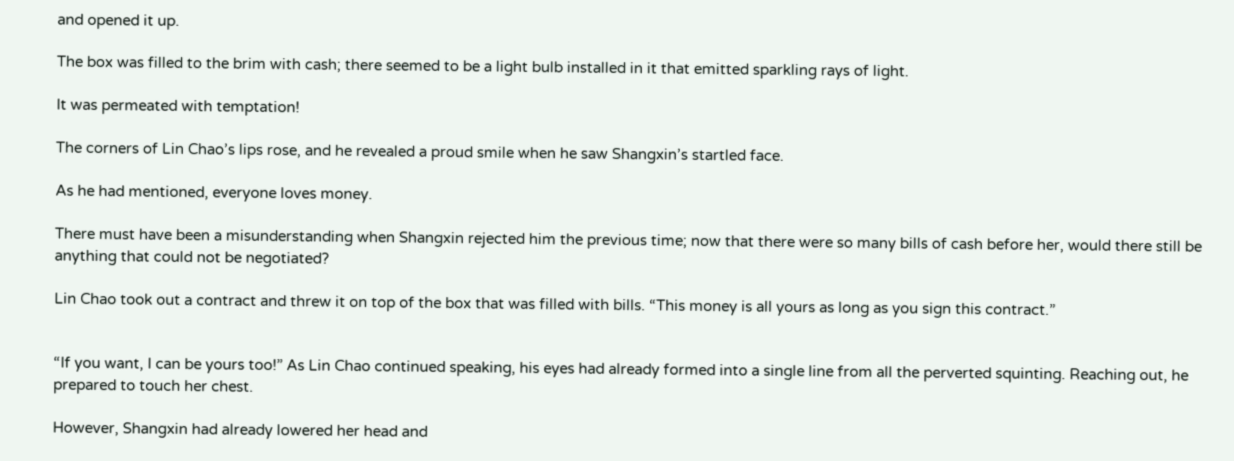and opened it up.

The box was filled to the brim with cash; there seemed to be a light bulb installed in it that emitted sparkling rays of light.

It was permeated with temptation!

The corners of Lin Chao’s lips rose, and he revealed a proud smile when he saw Shangxin’s startled face.

As he had mentioned, everyone loves money.

There must have been a misunderstanding when Shangxin rejected him the previous time; now that there were so many bills of cash before her, would there still be anything that could not be negotiated?

Lin Chao took out a contract and threw it on top of the box that was filled with bills. “This money is all yours as long as you sign this contract.”


“If you want, I can be yours too!” As Lin Chao continued speaking, his eyes had already formed into a single line from all the perverted squinting. Reaching out, he prepared to touch her chest.

However, Shangxin had already lowered her head and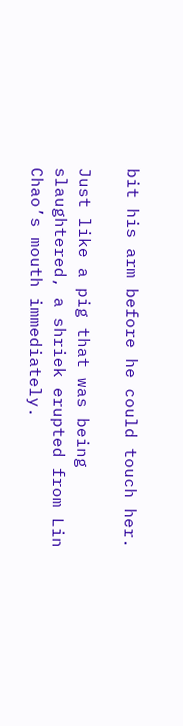bit his arm before he could touch her.

Just like a pig that was being slaughtered, a shriek erupted from Lin Chao’s mouth immediately.